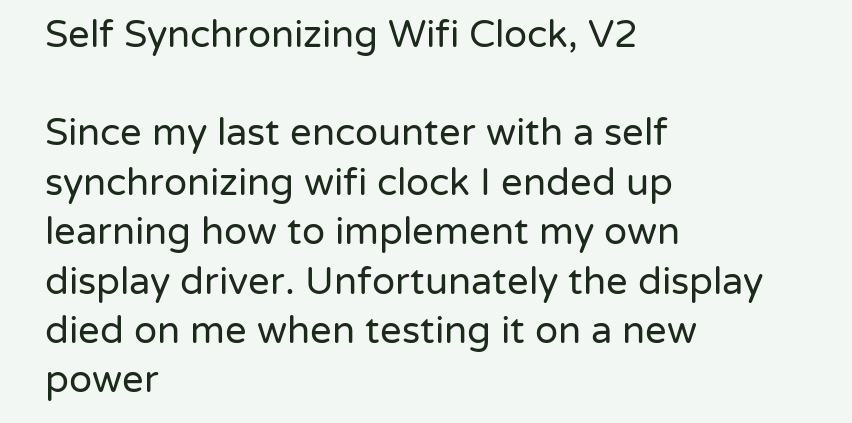Self Synchronizing Wifi Clock, V2

Since my last encounter with a self synchronizing wifi clock I ended up learning how to implement my own display driver. Unfortunately the display died on me when testing it on a new power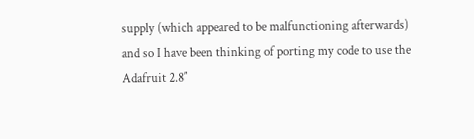supply (which appeared to be malfunctioning afterwards) and so I have been thinking of porting my code to use the Adafruit 2.8″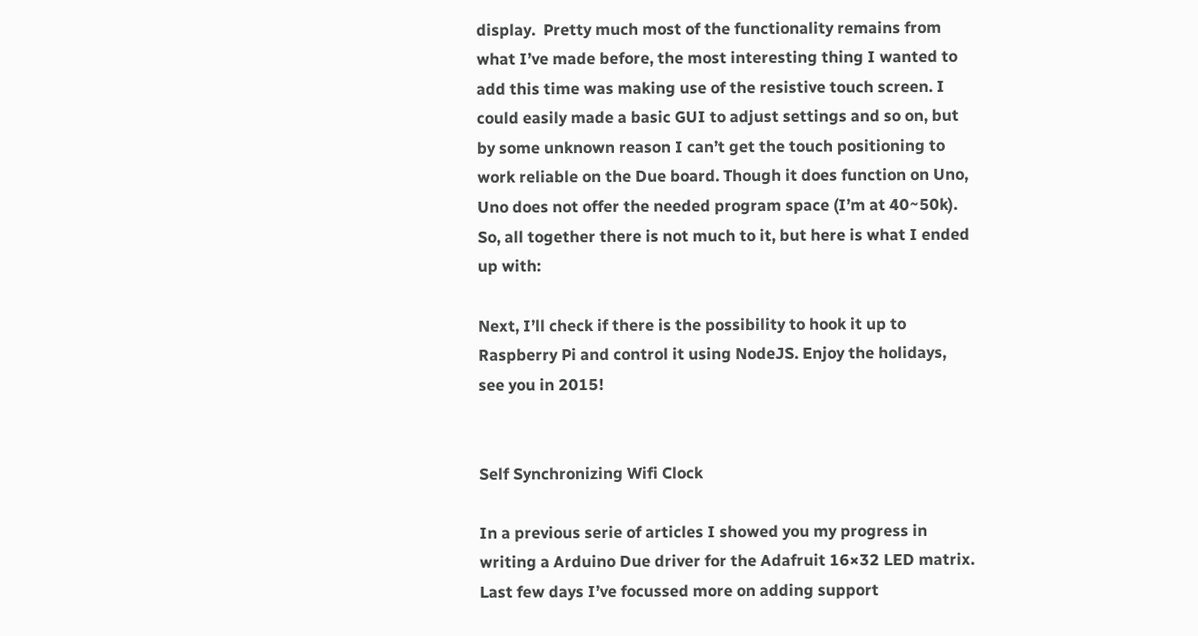display.  Pretty much most of the functionality remains from what I’ve made before, the most interesting thing I wanted to add this time was making use of the resistive touch screen. I could easily made a basic GUI to adjust settings and so on, but by some unknown reason I can’t get the touch positioning to work reliable on the Due board. Though it does function on Uno, Uno does not offer the needed program space (I’m at 40~50k). So, all together there is not much to it, but here is what I ended up with:

Next, I’ll check if there is the possibility to hook it up to Raspberry Pi and control it using NodeJS. Enjoy the holidays, see you in 2015!


Self Synchronizing Wifi Clock

In a previous serie of articles I showed you my progress in writing a Arduino Due driver for the Adafruit 16×32 LED matrix. Last few days I’ve focussed more on adding support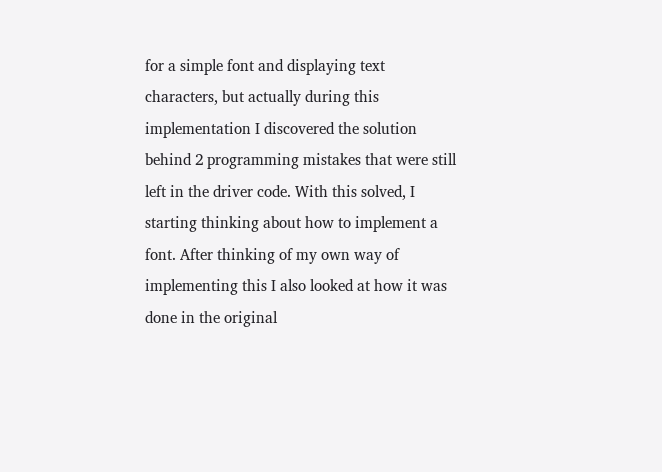for a simple font and displaying text characters, but actually during this implementation I discovered the solution behind 2 programming mistakes that were still left in the driver code. With this solved, I starting thinking about how to implement a font. After thinking of my own way of implementing this I also looked at how it was done in the original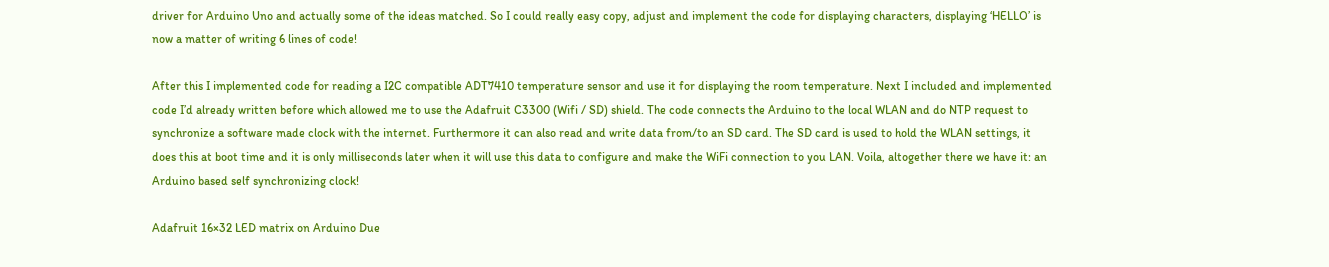driver for Arduino Uno and actually some of the ideas matched. So I could really easy copy, adjust and implement the code for displaying characters, displaying ‘HELLO’ is now a matter of writing 6 lines of code!

After this I implemented code for reading a I2C compatible ADT7410 temperature sensor and use it for displaying the room temperature. Next I included and implemented code I’d already written before which allowed me to use the Adafruit C3300 (Wifi / SD) shield. The code connects the Arduino to the local WLAN and do NTP request to synchronize a software made clock with the internet. Furthermore it can also read and write data from/to an SD card. The SD card is used to hold the WLAN settings, it does this at boot time and it is only milliseconds later when it will use this data to configure and make the WiFi connection to you LAN. Voila, altogether there we have it: an Arduino based self synchronizing clock!

Adafruit 16×32 LED matrix on Arduino Due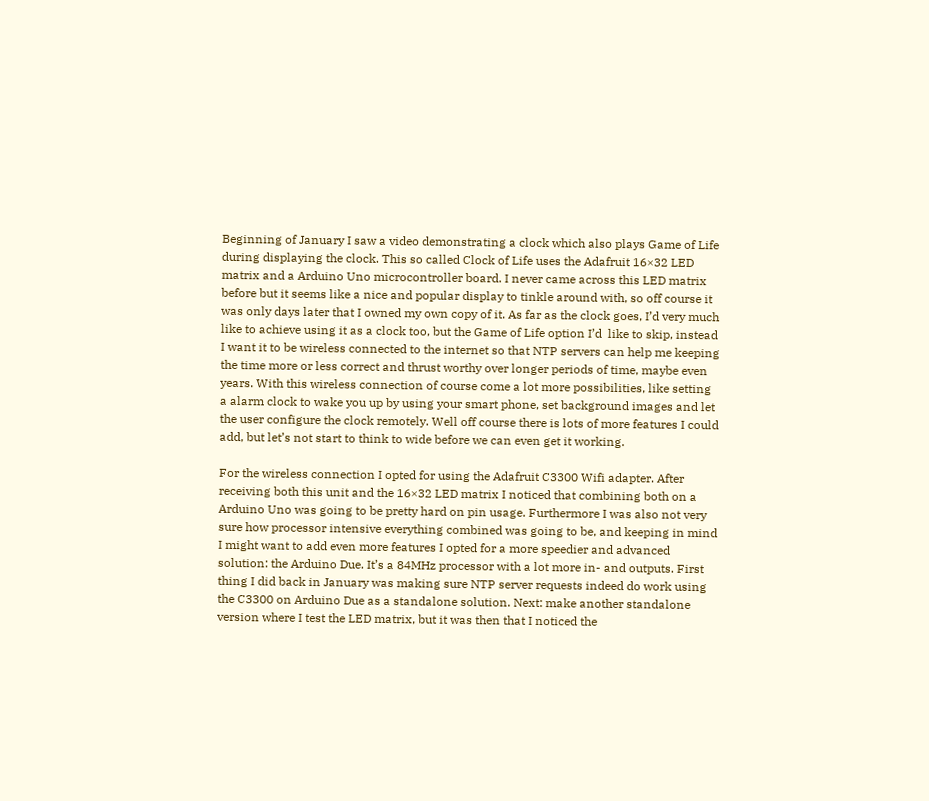Beginning of January I saw a video demonstrating a clock which also plays Game of Life during displaying the clock. This so called Clock of Life uses the Adafruit 16×32 LED matrix and a Arduino Uno microcontroller board. I never came across this LED matrix before but it seems like a nice and popular display to tinkle around with, so off course it was only days later that I owned my own copy of it. As far as the clock goes, I’d very much like to achieve using it as a clock too, but the Game of Life option I’d  like to skip, instead I want it to be wireless connected to the internet so that NTP servers can help me keeping the time more or less correct and thrust worthy over longer periods of time, maybe even years. With this wireless connection of course come a lot more possibilities, like setting a alarm clock to wake you up by using your smart phone, set background images and let the user configure the clock remotely. Well off course there is lots of more features I could add, but let’s not start to think to wide before we can even get it working.

For the wireless connection I opted for using the Adafruit C3300 Wifi adapter. After receiving both this unit and the 16×32 LED matrix I noticed that combining both on a Arduino Uno was going to be pretty hard on pin usage. Furthermore I was also not very sure how processor intensive everything combined was going to be, and keeping in mind I might want to add even more features I opted for a more speedier and advanced solution: the Arduino Due. It’s a 84MHz processor with a lot more in- and outputs. First thing I did back in January was making sure NTP server requests indeed do work using the C3300 on Arduino Due as a standalone solution. Next: make another standalone version where I test the LED matrix, but it was then that I noticed the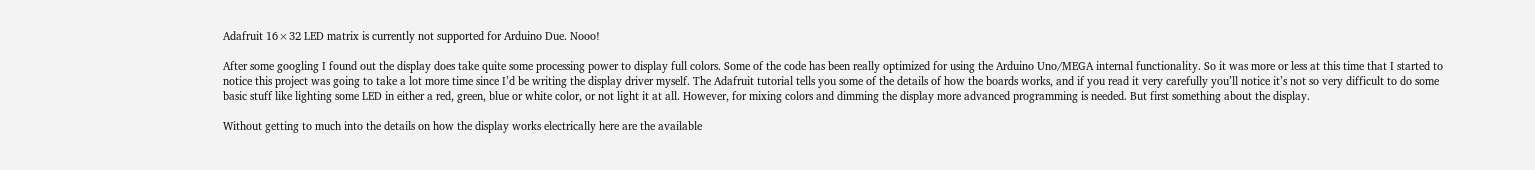Adafruit 16×32 LED matrix is currently not supported for Arduino Due. Nooo!

After some googling I found out the display does take quite some processing power to display full colors. Some of the code has been really optimized for using the Arduino Uno/MEGA internal functionality. So it was more or less at this time that I started to notice this project was going to take a lot more time since I’d be writing the display driver myself. The Adafruit tutorial tells you some of the details of how the boards works, and if you read it very carefully you’ll notice it’s not so very difficult to do some basic stuff like lighting some LED in either a red, green, blue or white color, or not light it at all. However, for mixing colors and dimming the display more advanced programming is needed. But first something about the display.

Without getting to much into the details on how the display works electrically here are the available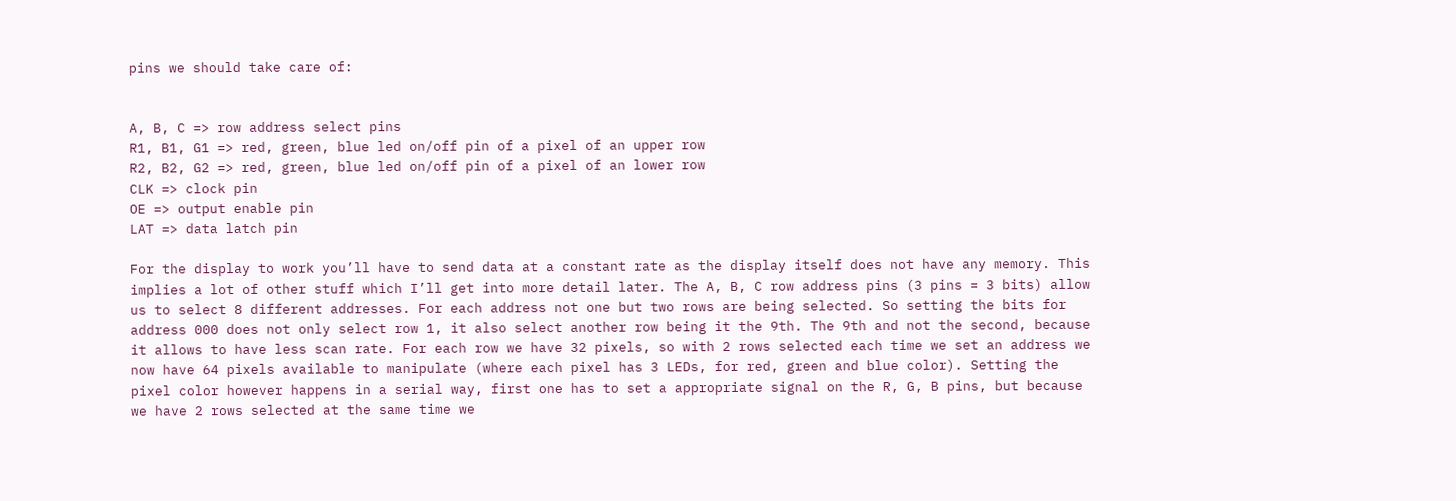pins we should take care of:


A, B, C => row address select pins
R1, B1, G1 => red, green, blue led on/off pin of a pixel of an upper row
R2, B2, G2 => red, green, blue led on/off pin of a pixel of an lower row
CLK => clock pin
OE => output enable pin
LAT => data latch pin

For the display to work you’ll have to send data at a constant rate as the display itself does not have any memory. This implies a lot of other stuff which I’ll get into more detail later. The A, B, C row address pins (3 pins = 3 bits) allow us to select 8 different addresses. For each address not one but two rows are being selected. So setting the bits for address 000 does not only select row 1, it also select another row being it the 9th. The 9th and not the second, because it allows to have less scan rate. For each row we have 32 pixels, so with 2 rows selected each time we set an address we now have 64 pixels available to manipulate (where each pixel has 3 LEDs, for red, green and blue color). Setting the pixel color however happens in a serial way, first one has to set a appropriate signal on the R, G, B pins, but because we have 2 rows selected at the same time we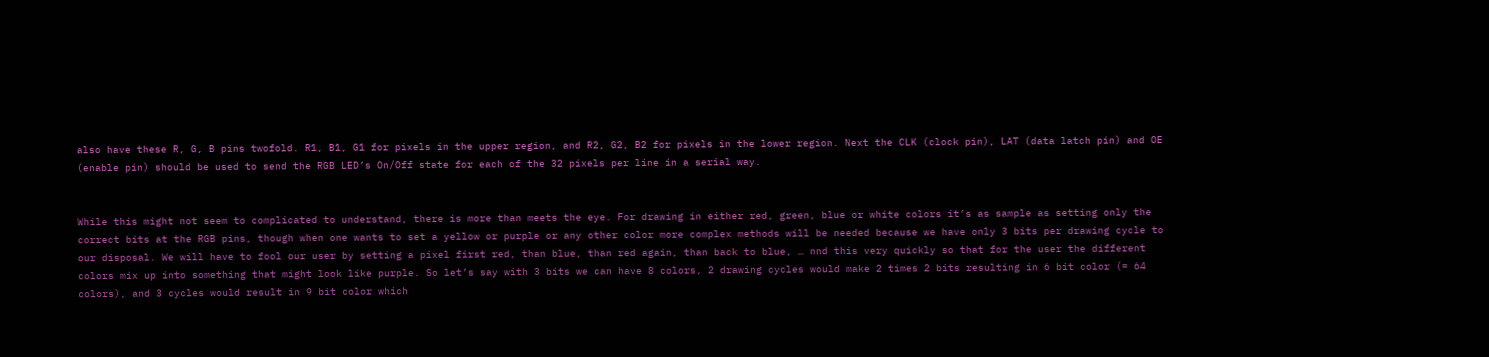also have these R, G, B pins twofold. R1, B1, G1 for pixels in the upper region, and R2, G2, B2 for pixels in the lower region. Next the CLK (clock pin), LAT (data latch pin) and OE (enable pin) should be used to send the RGB LED’s On/Off state for each of the 32 pixels per line in a serial way.


While this might not seem to complicated to understand, there is more than meets the eye. For drawing in either red, green, blue or white colors it’s as sample as setting only the correct bits at the RGB pins, though when one wants to set a yellow or purple or any other color more complex methods will be needed because we have only 3 bits per drawing cycle to our disposal. We will have to fool our user by setting a pixel first red, than blue, than red again, than back to blue, … nnd this very quickly so that for the user the different colors mix up into something that might look like purple. So let’s say with 3 bits we can have 8 colors, 2 drawing cycles would make 2 times 2 bits resulting in 6 bit color (= 64 colors), and 3 cycles would result in 9 bit color which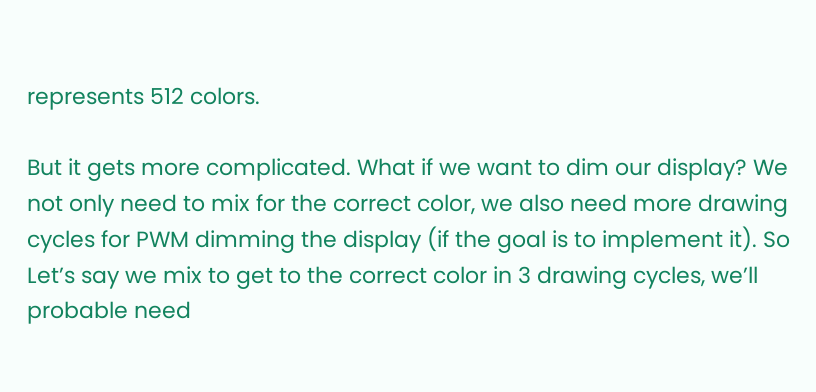represents 512 colors.

But it gets more complicated. What if we want to dim our display? We not only need to mix for the correct color, we also need more drawing cycles for PWM dimming the display (if the goal is to implement it). So Let’s say we mix to get to the correct color in 3 drawing cycles, we’ll probable need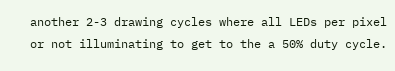another 2-3 drawing cycles where all LEDs per pixel or not illuminating to get to the a 50% duty cycle.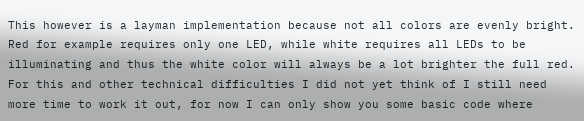This however is a layman implementation because not all colors are evenly bright. Red for example requires only one LED, while white requires all LEDs to be illuminating and thus the white color will always be a lot brighter the full red. For this and other technical difficulties I did not yet think of I still need more time to work it out, for now I can only show you some basic code where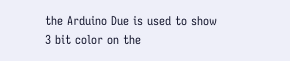the Arduino Due is used to show 3 bit color on the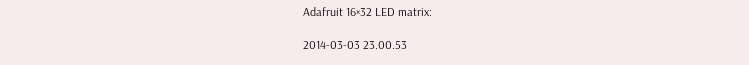Adafruit 16×32 LED matrix:

2014-03-03 23.00.53